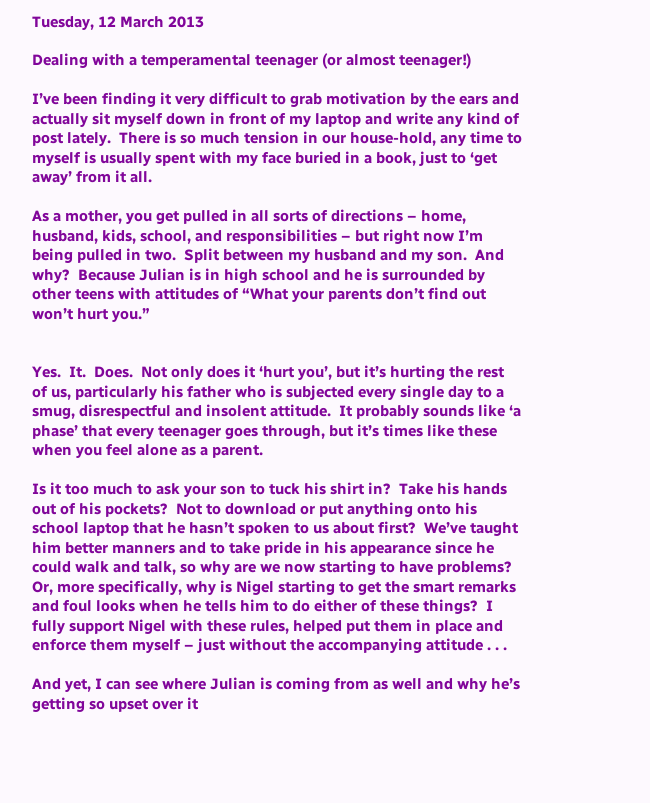Tuesday, 12 March 2013

Dealing with a temperamental teenager (or almost teenager!)

I’ve been finding it very difficult to grab motivation by the ears and actually sit myself down in front of my laptop and write any kind of post lately.  There is so much tension in our house-hold, any time to myself is usually spent with my face buried in a book, just to ‘get away’ from it all.

As a mother, you get pulled in all sorts of directions – home, husband, kids, school, and responsibilities – but right now I’m being pulled in two.  Split between my husband and my son.  And why?  Because Julian is in high school and he is surrounded by other teens with attitudes of “What your parents don’t find out won’t hurt you.”


Yes.  It.  Does.  Not only does it ‘hurt you’, but it’s hurting the rest of us, particularly his father who is subjected every single day to a smug, disrespectful and insolent attitude.  It probably sounds like ‘a phase’ that every teenager goes through, but it’s times like these when you feel alone as a parent.

Is it too much to ask your son to tuck his shirt in?  Take his hands out of his pockets?  Not to download or put anything onto his school laptop that he hasn’t spoken to us about first?  We’ve taught him better manners and to take pride in his appearance since he could walk and talk, so why are we now starting to have problems?  Or, more specifically, why is Nigel starting to get the smart remarks and foul looks when he tells him to do either of these things?  I fully support Nigel with these rules, helped put them in place and enforce them myself – just without the accompanying attitude . . .

And yet, I can see where Julian is coming from as well and why he’s getting so upset over it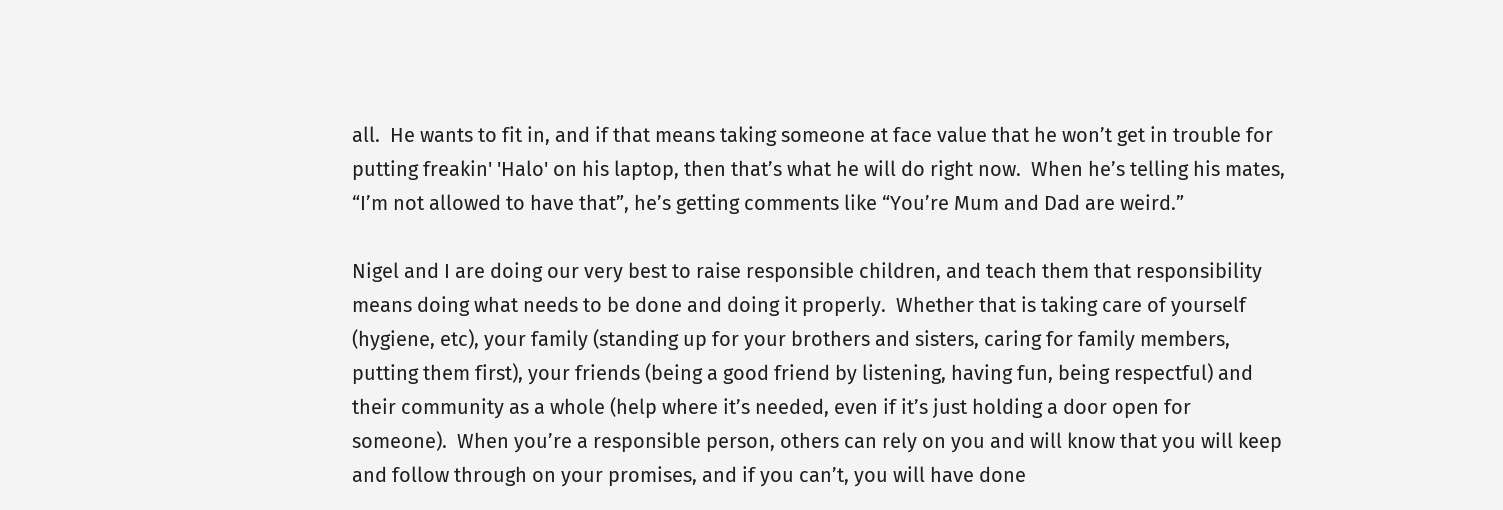all.  He wants to fit in, and if that means taking someone at face value that he won’t get in trouble for putting freakin' 'Halo' on his laptop, then that’s what he will do right now.  When he’s telling his mates, “I’m not allowed to have that”, he’s getting comments like “You’re Mum and Dad are weird.”

Nigel and I are doing our very best to raise responsible children, and teach them that responsibility means doing what needs to be done and doing it properly.  Whether that is taking care of yourself (hygiene, etc), your family (standing up for your brothers and sisters, caring for family members, putting them first), your friends (being a good friend by listening, having fun, being respectful) and their community as a whole (help where it’s needed, even if it’s just holding a door open for someone).  When you’re a responsible person, others can rely on you and will know that you will keep and follow through on your promises, and if you can’t, you will have done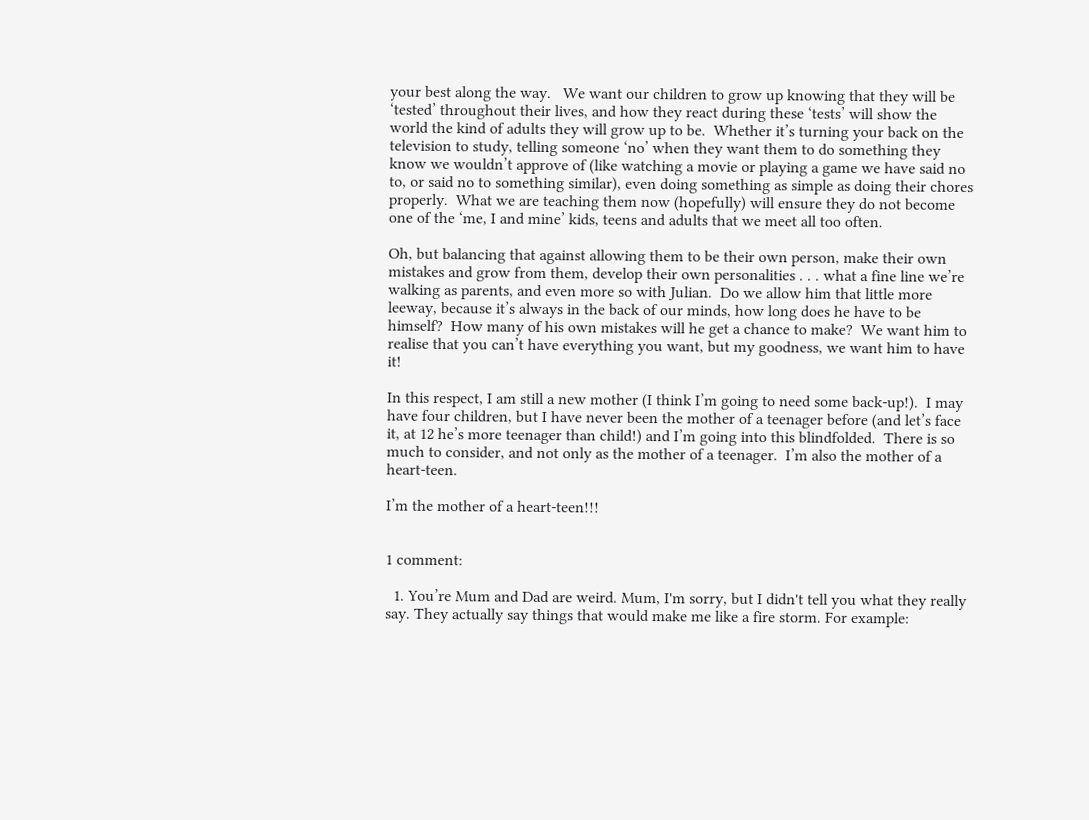your best along the way.   We want our children to grow up knowing that they will be ‘tested’ throughout their lives, and how they react during these ‘tests’ will show the world the kind of adults they will grow up to be.  Whether it’s turning your back on the television to study, telling someone ‘no’ when they want them to do something they know we wouldn’t approve of (like watching a movie or playing a game we have said no to, or said no to something similar), even doing something as simple as doing their chores properly.  What we are teaching them now (hopefully) will ensure they do not become one of the ‘me, I and mine’ kids, teens and adults that we meet all too often.

Oh, but balancing that against allowing them to be their own person, make their own mistakes and grow from them, develop their own personalities . . . what a fine line we’re walking as parents, and even more so with Julian.  Do we allow him that little more leeway, because it’s always in the back of our minds, how long does he have to be himself?  How many of his own mistakes will he get a chance to make?  We want him to realise that you can’t have everything you want, but my goodness, we want him to have it!

In this respect, I am still a new mother (I think I’m going to need some back-up!).  I may have four children, but I have never been the mother of a teenager before (and let’s face it, at 12 he’s more teenager than child!) and I’m going into this blindfolded.  There is so much to consider, and not only as the mother of a teenager.  I’m also the mother of a heart-teen.

I’m the mother of a heart-teen!!!


1 comment:

  1. You’re Mum and Dad are weird. Mum, I'm sorry, but I didn't tell you what they really say. They actually say things that would make me like a fire storm. For example: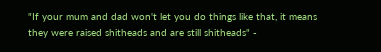"If your mum and dad won't let you do things like that, it means they were raised shitheads and are still shitheads" -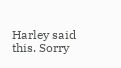Harley said this. Sorry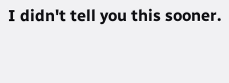I didn't tell you this sooner.